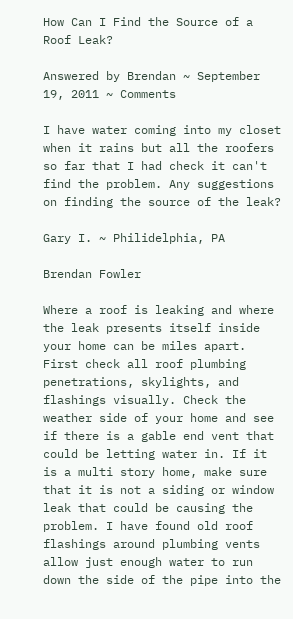How Can I Find the Source of a Roof Leak?

Answered by Brendan ~ September 19, 2011 ~ Comments

I have water coming into my closet when it rains but all the roofers so far that I had check it can't find the problem. Any suggestions on finding the source of the leak?

Gary I. ~ Philidelphia, PA

Brendan Fowler

Where a roof is leaking and where the leak presents itself inside your home can be miles apart. First check all roof plumbing penetrations, skylights, and flashings visually. Check the weather side of your home and see if there is a gable end vent that could be letting water in. If it is a multi story home, make sure that it is not a siding or window leak that could be causing the problem. I have found old roof flashings around plumbing vents allow just enough water to run down the side of the pipe into the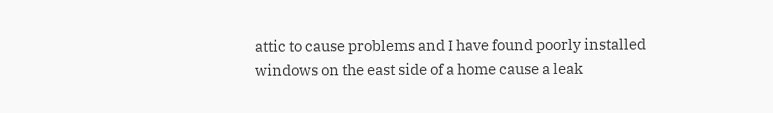attic to cause problems and I have found poorly installed windows on the east side of a home cause a leak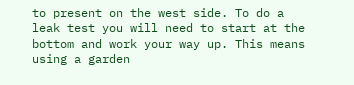to present on the west side. To do a leak test you will need to start at the bottom and work your way up. This means using a garden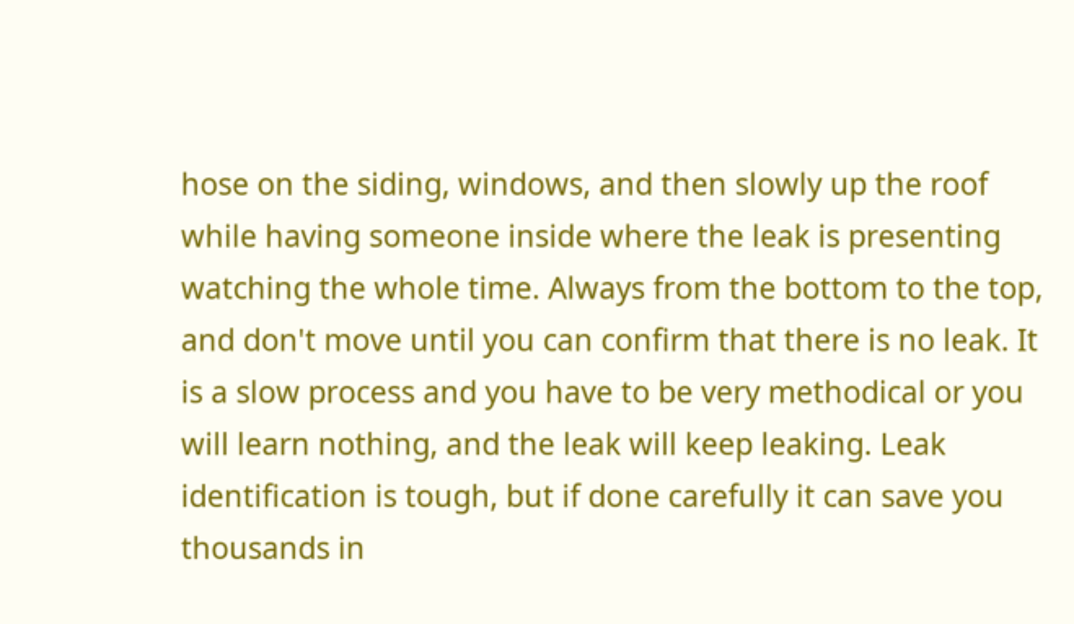hose on the siding, windows, and then slowly up the roof while having someone inside where the leak is presenting watching the whole time. Always from the bottom to the top, and don't move until you can confirm that there is no leak. It is a slow process and you have to be very methodical or you will learn nothing, and the leak will keep leaking. Leak identification is tough, but if done carefully it can save you thousands in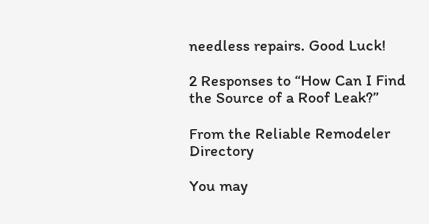needless repairs. Good Luck!

2 Responses to “How Can I Find the Source of a Roof Leak?”

From the Reliable Remodeler Directory

You may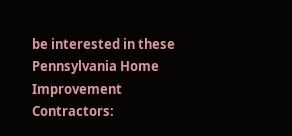be interested in these Pennsylvania Home Improvement Contractors: